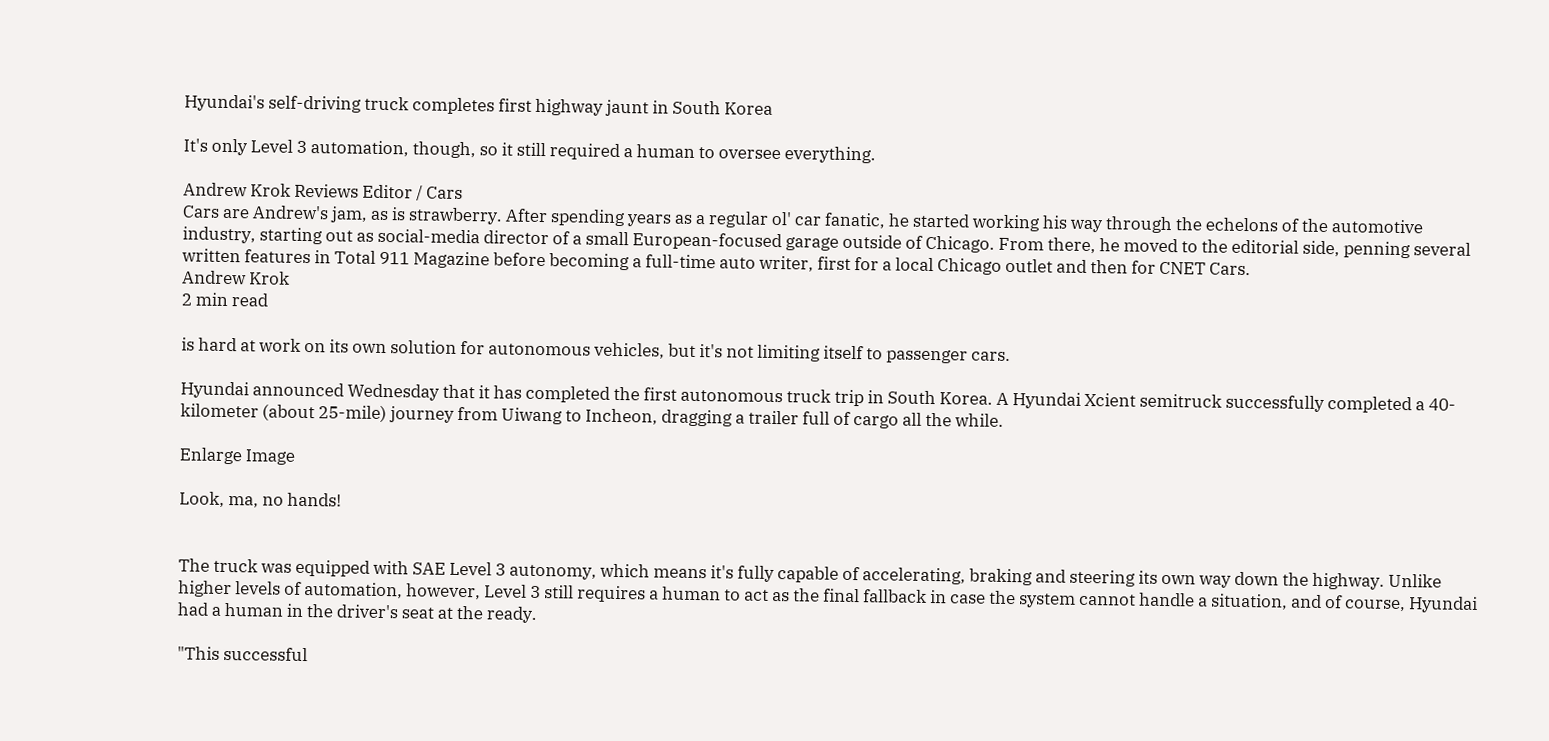Hyundai's self-driving truck completes first highway jaunt in South Korea

It's only Level 3 automation, though, so it still required a human to oversee everything.

Andrew Krok Reviews Editor / Cars
Cars are Andrew's jam, as is strawberry. After spending years as a regular ol' car fanatic, he started working his way through the echelons of the automotive industry, starting out as social-media director of a small European-focused garage outside of Chicago. From there, he moved to the editorial side, penning several written features in Total 911 Magazine before becoming a full-time auto writer, first for a local Chicago outlet and then for CNET Cars.
Andrew Krok
2 min read

is hard at work on its own solution for autonomous vehicles, but it's not limiting itself to passenger cars.

Hyundai announced Wednesday that it has completed the first autonomous truck trip in South Korea. A Hyundai Xcient semitruck successfully completed a 40-kilometer (about 25-mile) journey from Uiwang to Incheon, dragging a trailer full of cargo all the while.

Enlarge Image

Look, ma, no hands!


The truck was equipped with SAE Level 3 autonomy, which means it's fully capable of accelerating, braking and steering its own way down the highway. Unlike higher levels of automation, however, Level 3 still requires a human to act as the final fallback in case the system cannot handle a situation, and of course, Hyundai had a human in the driver's seat at the ready.

"This successful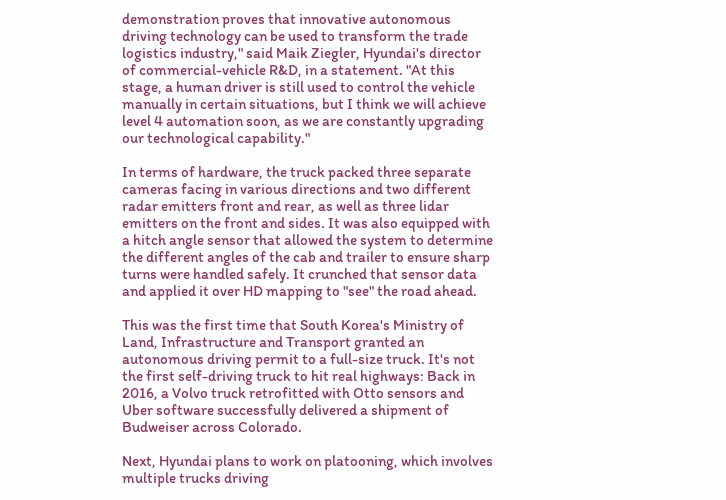demonstration proves that innovative autonomous driving technology can be used to transform the trade logistics industry," said Maik Ziegler, Hyundai's director of commercial-vehicle R&D, in a statement. "At this stage, a human driver is still used to control the vehicle manually in certain situations, but I think we will achieve level 4 automation soon, as we are constantly upgrading our technological capability."

In terms of hardware, the truck packed three separate cameras facing in various directions and two different radar emitters front and rear, as well as three lidar emitters on the front and sides. It was also equipped with a hitch angle sensor that allowed the system to determine the different angles of the cab and trailer to ensure sharp turns were handled safely. It crunched that sensor data and applied it over HD mapping to "see" the road ahead.

This was the first time that South Korea's Ministry of Land, Infrastructure and Transport granted an autonomous driving permit to a full-size truck. It's not the first self-driving truck to hit real highways: Back in 2016, a Volvo truck retrofitted with Otto sensors and Uber software successfully delivered a shipment of Budweiser across Colorado.

Next, Hyundai plans to work on platooning, which involves multiple trucks driving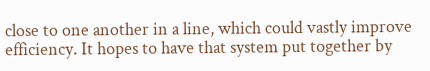close to one another in a line, which could vastly improve efficiency. It hopes to have that system put together by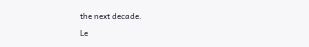the next decade.

Le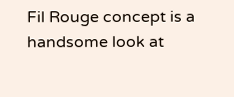Fil Rouge concept is a handsome look at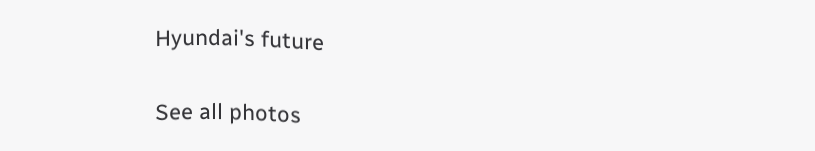Hyundai's future

See all photos